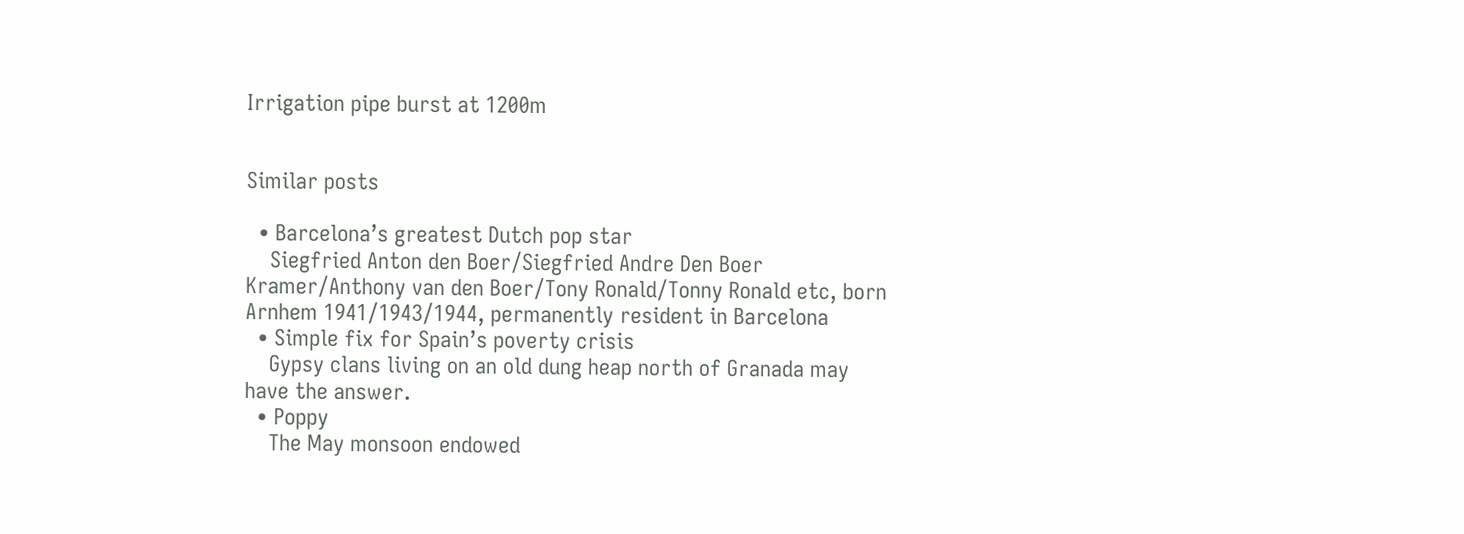Irrigation pipe burst at 1200m


Similar posts

  • Barcelona’s greatest Dutch pop star
    Siegfried Anton den Boer/Siegfried Andre Den Boer Kramer/Anthony van den Boer/Tony Ronald/Tonny Ronald etc, born Arnhem 1941/1943/1944, permanently resident in Barcelona
  • Simple fix for Spain’s poverty crisis
    Gypsy clans living on an old dung heap north of Granada may have the answer.
  • Poppy
    The May monsoon endowed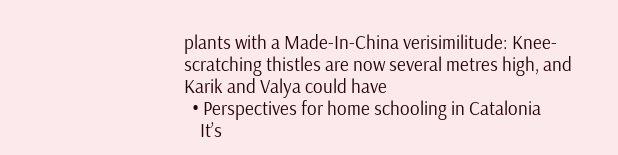plants with a Made-In-China verisimilitude: Knee-scratching thistles are now several metres high, and Karik and Valya could have
  • Perspectives for home schooling in Catalonia
    It’s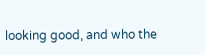looking good, and who the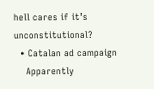hell cares if it’s unconstitutional?
  • Catalan ad campaign
    Apparently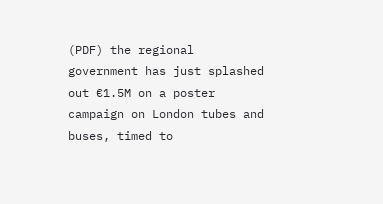(PDF) the regional government has just splashed out €1.5M on a poster campaign on London tubes and buses, timed to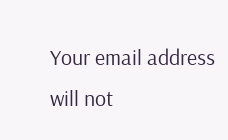Your email address will not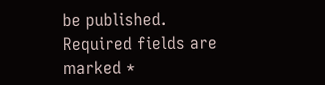be published. Required fields are marked *